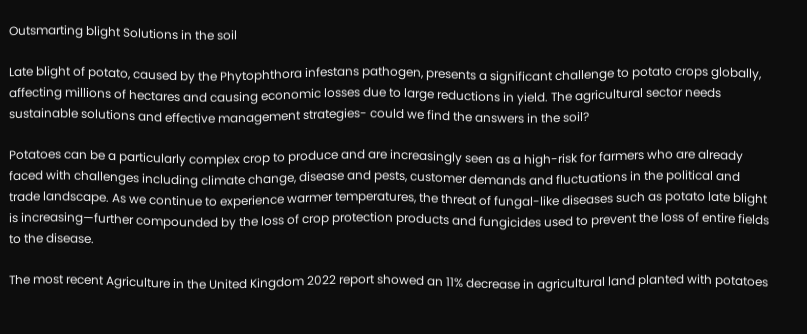Outsmarting blight Solutions in the soil

Late blight of potato, caused by the Phytophthora infestans pathogen, presents a significant challenge to potato crops globally, affecting millions of hectares and causing economic losses due to large reductions in yield. The agricultural sector needs sustainable solutions and effective management strategies- could we find the answers in the soil?

Potatoes can be a particularly complex crop to produce and are increasingly seen as a high-risk for farmers who are already faced with challenges including climate change, disease and pests, customer demands and fluctuations in the political and trade landscape. As we continue to experience warmer temperatures, the threat of fungal-like diseases such as potato late blight is increasing—further compounded by the loss of crop protection products and fungicides used to prevent the loss of entire fields to the disease.

The most recent Agriculture in the United Kingdom 2022 report showed an 11% decrease in agricultural land planted with potatoes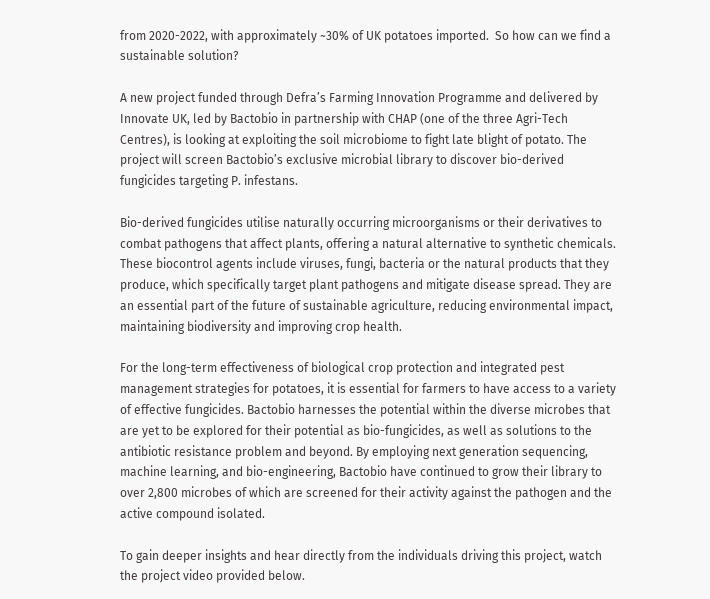from 2020-2022, with approximately ~30% of UK potatoes imported.  So how can we find a sustainable solution?

A new project funded through Defra’s Farming Innovation Programme and delivered by Innovate UK, led by Bactobio in partnership with CHAP (one of the three Agri-Tech Centres), is looking at exploiting the soil microbiome to fight late blight of potato. The project will screen Bactobio’s exclusive microbial library to discover bio-derived fungicides targeting P. infestans.

Bio-derived fungicides utilise naturally occurring microorganisms or their derivatives to combat pathogens that affect plants, offering a natural alternative to synthetic chemicals. These biocontrol agents include viruses, fungi, bacteria or the natural products that they produce, which specifically target plant pathogens and mitigate disease spread. They are an essential part of the future of sustainable agriculture, reducing environmental impact, maintaining biodiversity and improving crop health.

For the long-term effectiveness of biological crop protection and integrated pest management strategies for potatoes, it is essential for farmers to have access to a variety of effective fungicides. Bactobio harnesses the potential within the diverse microbes that are yet to be explored for their potential as bio-fungicides, as well as solutions to the antibiotic resistance problem and beyond. By employing next generation sequencing, machine learning, and bio-engineering, Bactobio have continued to grow their library to over 2,800 microbes of which are screened for their activity against the pathogen and the active compound isolated.

To gain deeper insights and hear directly from the individuals driving this project, watch the project video provided below.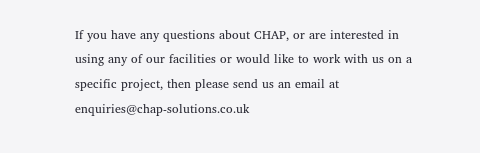If you have any questions about CHAP, or are interested in using any of our facilities or would like to work with us on a specific project, then please send us an email at enquiries@chap-solutions.co.uk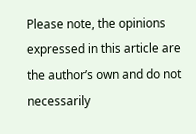Please note, the opinions expressed in this article are the author’s own and do not necessarily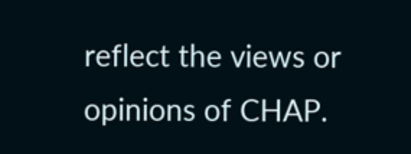reflect the views or opinions of CHAP.